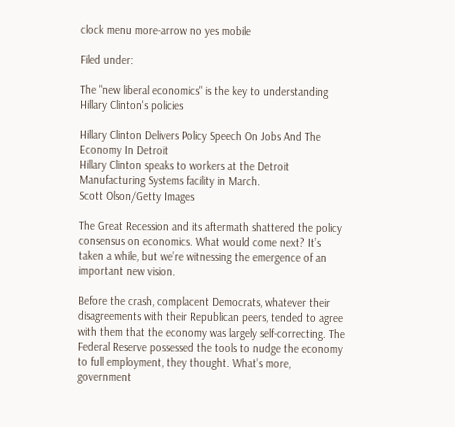clock menu more-arrow no yes mobile

Filed under:

The "new liberal economics" is the key to understanding Hillary Clinton's policies

Hillary Clinton Delivers Policy Speech On Jobs And The Economy In Detroit
Hillary Clinton speaks to workers at the Detroit Manufacturing Systems facility in March.
Scott Olson/Getty Images

The Great Recession and its aftermath shattered the policy consensus on economics. What would come next? It’s taken a while, but we’re witnessing the emergence of an important new vision.

Before the crash, complacent Democrats, whatever their disagreements with their Republican peers, tended to agree with them that the economy was largely self-correcting. The Federal Reserve possessed the tools to nudge the economy to full employment, they thought. What’s more, government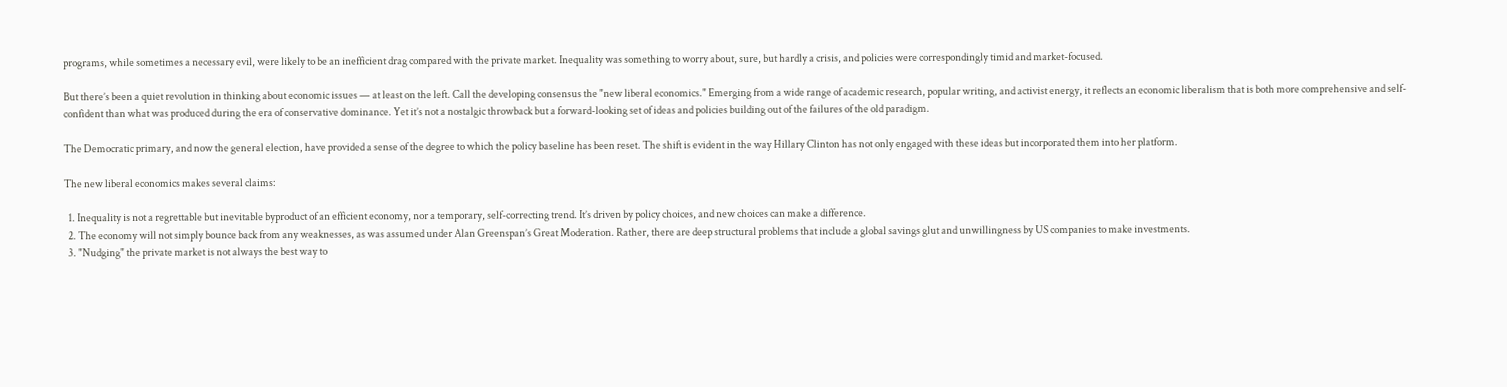programs, while sometimes a necessary evil, were likely to be an inefficient drag compared with the private market. Inequality was something to worry about, sure, but hardly a crisis, and policies were correspondingly timid and market-focused.

But there’s been a quiet revolution in thinking about economic issues — at least on the left. Call the developing consensus the "new liberal economics." Emerging from a wide range of academic research, popular writing, and activist energy, it reflects an economic liberalism that is both more comprehensive and self-confident than what was produced during the era of conservative dominance. Yet it’s not a nostalgic throwback but a forward-looking set of ideas and policies building out of the failures of the old paradigm.

The Democratic primary, and now the general election, have provided a sense of the degree to which the policy baseline has been reset. The shift is evident in the way Hillary Clinton has not only engaged with these ideas but incorporated them into her platform.

The new liberal economics makes several claims:

  1. Inequality is not a regrettable but inevitable byproduct of an efficient economy, nor a temporary, self-correcting trend. It’s driven by policy choices, and new choices can make a difference.
  2. The economy will not simply bounce back from any weaknesses, as was assumed under Alan Greenspan’s Great Moderation. Rather, there are deep structural problems that include a global savings glut and unwillingness by US companies to make investments.
  3. "Nudging" the private market is not always the best way to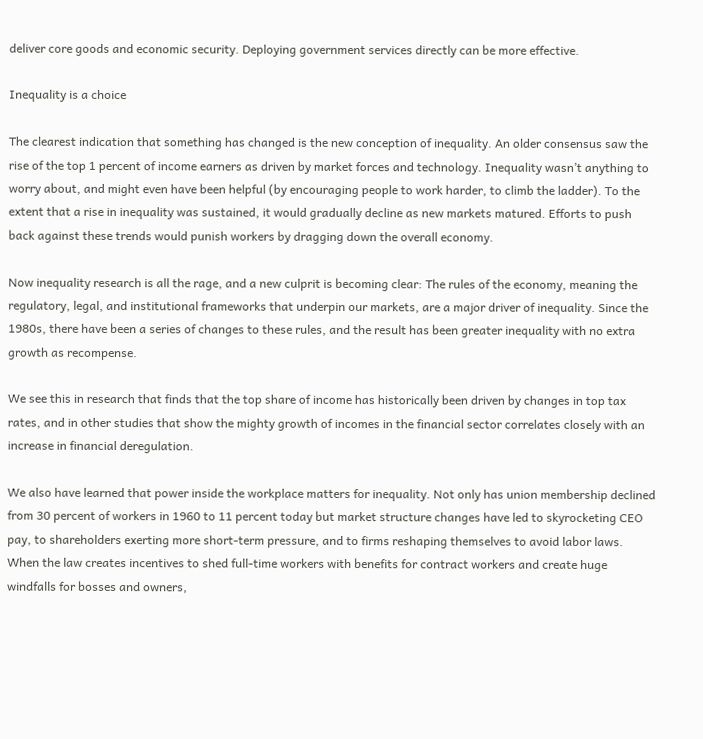deliver core goods and economic security. Deploying government services directly can be more effective.

Inequality is a choice

The clearest indication that something has changed is the new conception of inequality. An older consensus saw the rise of the top 1 percent of income earners as driven by market forces and technology. Inequality wasn’t anything to worry about, and might even have been helpful (by encouraging people to work harder, to climb the ladder). To the extent that a rise in inequality was sustained, it would gradually decline as new markets matured. Efforts to push back against these trends would punish workers by dragging down the overall economy.

Now inequality research is all the rage, and a new culprit is becoming clear: The rules of the economy, meaning the regulatory, legal, and institutional frameworks that underpin our markets, are a major driver of inequality. Since the 1980s, there have been a series of changes to these rules, and the result has been greater inequality with no extra growth as recompense.

We see this in research that finds that the top share of income has historically been driven by changes in top tax rates, and in other studies that show the mighty growth of incomes in the financial sector correlates closely with an increase in financial deregulation.

We also have learned that power inside the workplace matters for inequality. Not only has union membership declined from 30 percent of workers in 1960 to 11 percent today but market structure changes have led to skyrocketing CEO pay, to shareholders exerting more short-term pressure, and to firms reshaping themselves to avoid labor laws. When the law creates incentives to shed full-time workers with benefits for contract workers and create huge windfalls for bosses and owners,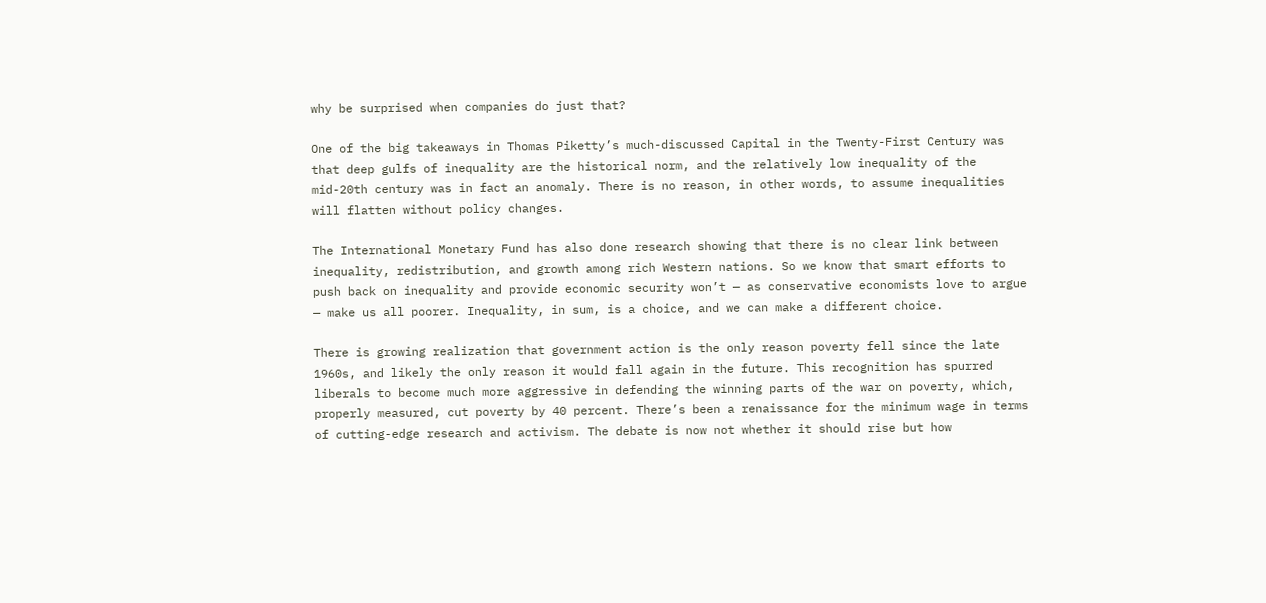why be surprised when companies do just that?

One of the big takeaways in Thomas Piketty’s much-discussed Capital in the Twenty-First Century was that deep gulfs of inequality are the historical norm, and the relatively low inequality of the mid-20th century was in fact an anomaly. There is no reason, in other words, to assume inequalities will flatten without policy changes.

The International Monetary Fund has also done research showing that there is no clear link between inequality, redistribution, and growth among rich Western nations. So we know that smart efforts to push back on inequality and provide economic security won’t — as conservative economists love to argue — make us all poorer. Inequality, in sum, is a choice, and we can make a different choice.

There is growing realization that government action is the only reason poverty fell since the late 1960s, and likely the only reason it would fall again in the future. This recognition has spurred liberals to become much more aggressive in defending the winning parts of the war on poverty, which, properly measured, cut poverty by 40 percent. There’s been a renaissance for the minimum wage in terms of cutting-edge research and activism. The debate is now not whether it should rise but how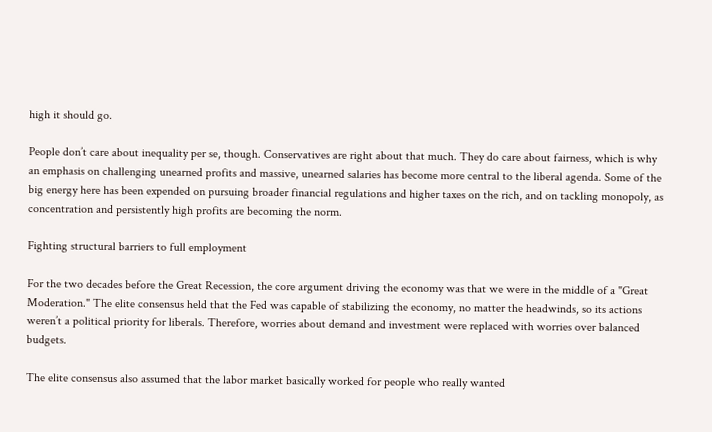high it should go.

People don’t care about inequality per se, though. Conservatives are right about that much. They do care about fairness, which is why an emphasis on challenging unearned profits and massive, unearned salaries has become more central to the liberal agenda. Some of the big energy here has been expended on pursuing broader financial regulations and higher taxes on the rich, and on tackling monopoly, as concentration and persistently high profits are becoming the norm.

Fighting structural barriers to full employment

For the two decades before the Great Recession, the core argument driving the economy was that we were in the middle of a "Great Moderation." The elite consensus held that the Fed was capable of stabilizing the economy, no matter the headwinds, so its actions weren’t a political priority for liberals. Therefore, worries about demand and investment were replaced with worries over balanced budgets.

The elite consensus also assumed that the labor market basically worked for people who really wanted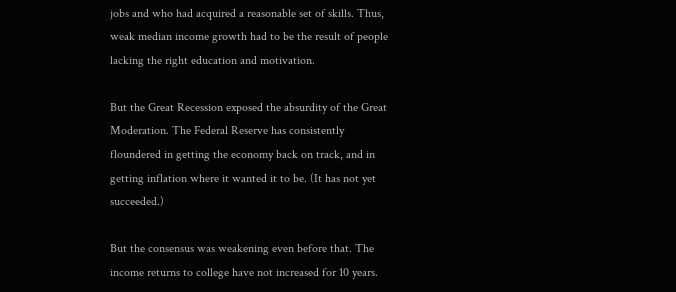jobs and who had acquired a reasonable set of skills. Thus, weak median income growth had to be the result of people lacking the right education and motivation.

But the Great Recession exposed the absurdity of the Great Moderation. The Federal Reserve has consistently floundered in getting the economy back on track, and in getting inflation where it wanted it to be. (It has not yet succeeded.)

But the consensus was weakening even before that. The income returns to college have not increased for 10 years.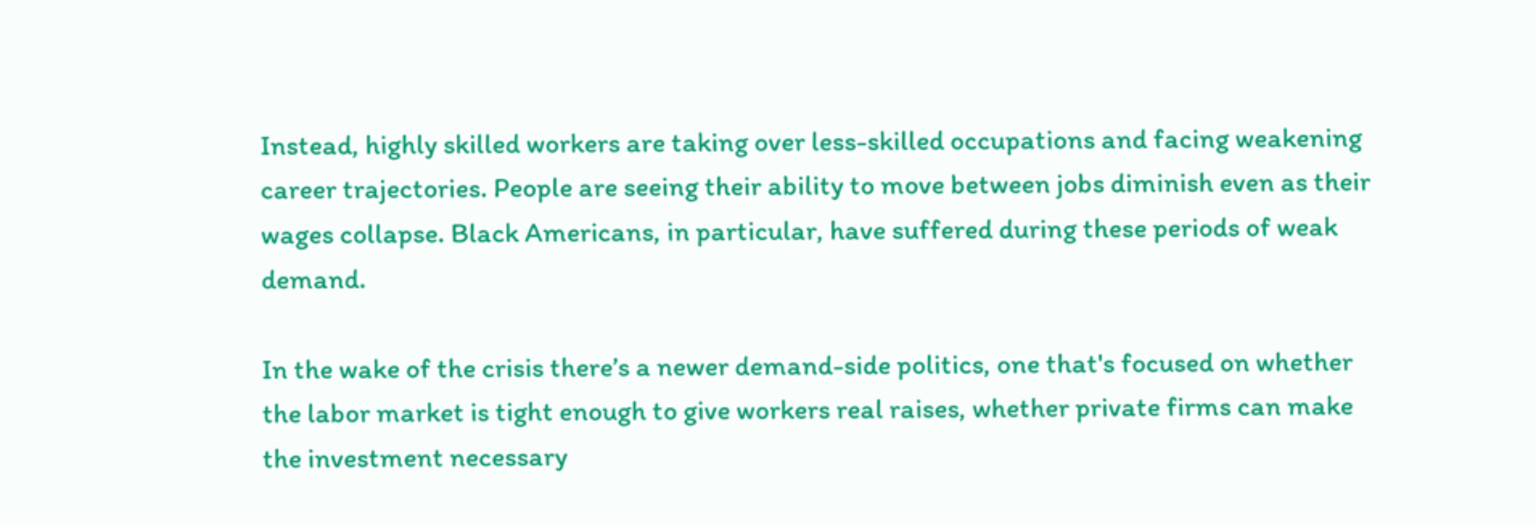Instead, highly skilled workers are taking over less-skilled occupations and facing weakening career trajectories. People are seeing their ability to move between jobs diminish even as their wages collapse. Black Americans, in particular, have suffered during these periods of weak demand.

In the wake of the crisis there’s a newer demand-side politics, one that's focused on whether the labor market is tight enough to give workers real raises, whether private firms can make the investment necessary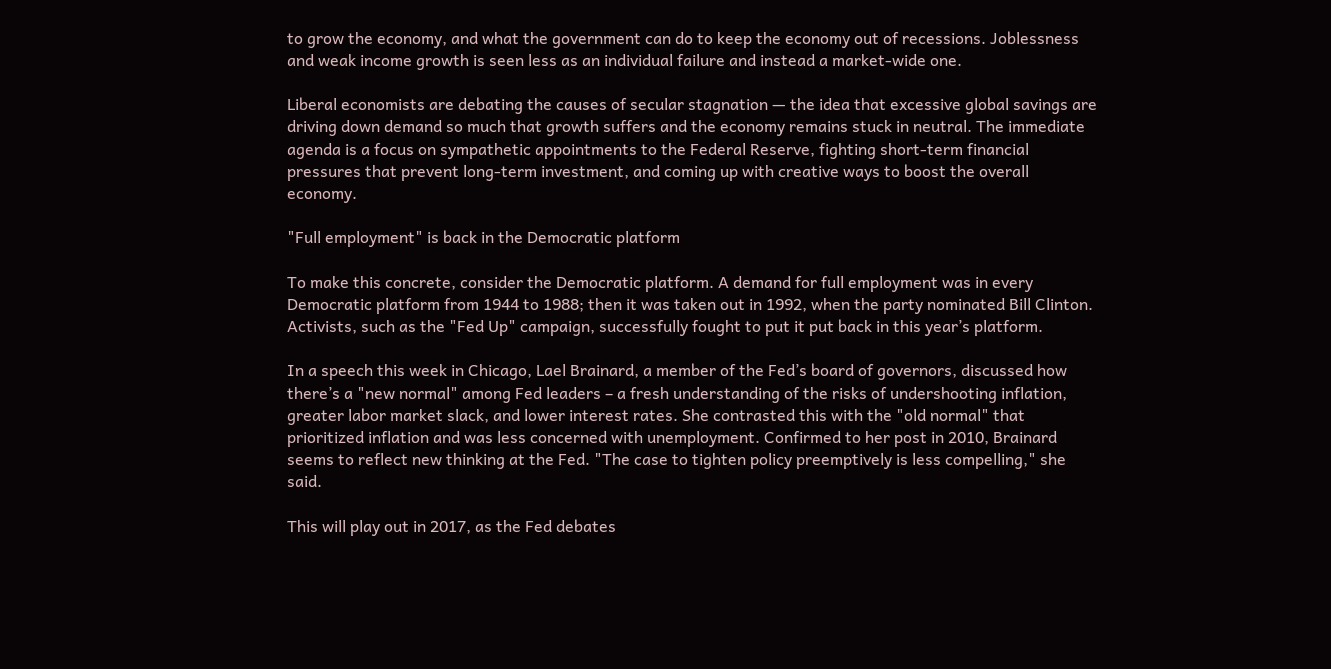to grow the economy, and what the government can do to keep the economy out of recessions. Joblessness and weak income growth is seen less as an individual failure and instead a market-wide one.

Liberal economists are debating the causes of secular stagnation — the idea that excessive global savings are driving down demand so much that growth suffers and the economy remains stuck in neutral. The immediate agenda is a focus on sympathetic appointments to the Federal Reserve, fighting short-term financial pressures that prevent long-term investment, and coming up with creative ways to boost the overall economy.

"Full employment" is back in the Democratic platform

To make this concrete, consider the Democratic platform. A demand for full employment was in every Democratic platform from 1944 to 1988; then it was taken out in 1992, when the party nominated Bill Clinton. Activists, such as the "Fed Up" campaign, successfully fought to put it put back in this year’s platform.

In a speech this week in Chicago, Lael Brainard, a member of the Fed’s board of governors, discussed how there’s a "new normal" among Fed leaders – a fresh understanding of the risks of undershooting inflation, greater labor market slack, and lower interest rates. She contrasted this with the "old normal" that prioritized inflation and was less concerned with unemployment. Confirmed to her post in 2010, Brainard seems to reflect new thinking at the Fed. "The case to tighten policy preemptively is less compelling," she said.

This will play out in 2017, as the Fed debates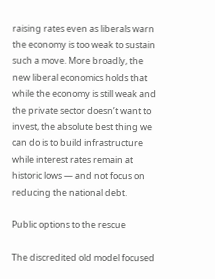raising rates even as liberals warn the economy is too weak to sustain such a move. More broadly, the new liberal economics holds that while the economy is still weak and the private sector doesn’t want to invest, the absolute best thing we can do is to build infrastructure while interest rates remain at historic lows — and not focus on reducing the national debt.

Public options to the rescue

The discredited old model focused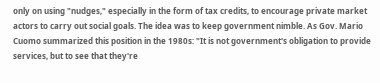only on using "nudges," especially in the form of tax credits, to encourage private market actors to carry out social goals. The idea was to keep government nimble. As Gov. Mario Cuomo summarized this position in the 1980s: "It is not government's obligation to provide services, but to see that they're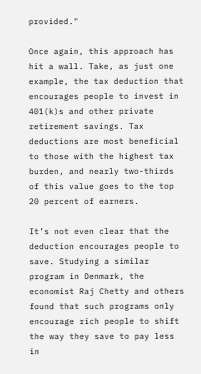provided."

Once again, this approach has hit a wall. Take, as just one example, the tax deduction that encourages people to invest in 401(k)s and other private retirement savings. Tax deductions are most beneficial to those with the highest tax burden, and nearly two-thirds of this value goes to the top 20 percent of earners.

It’s not even clear that the deduction encourages people to save. Studying a similar program in Denmark, the economist Raj Chetty and others found that such programs only encourage rich people to shift the way they save to pay less in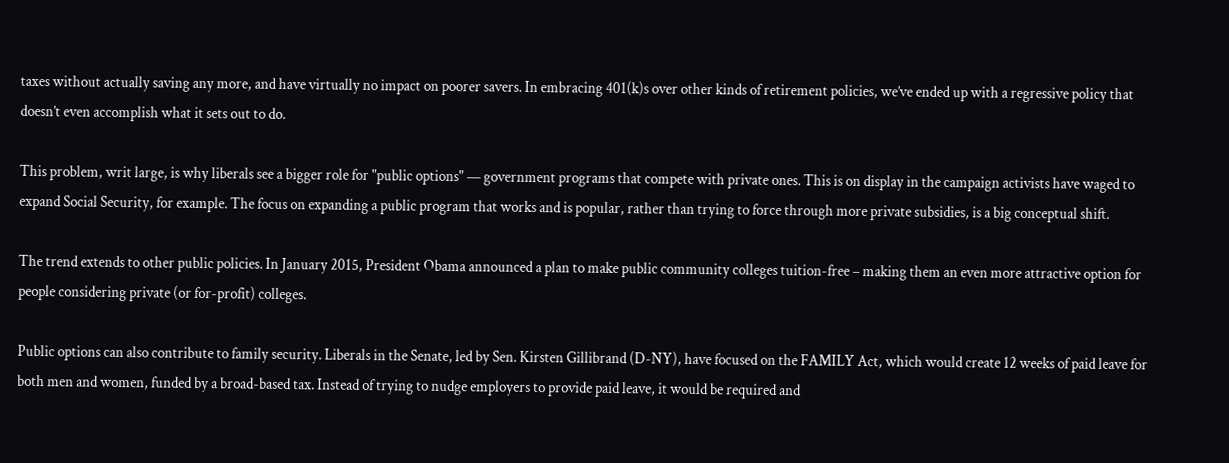taxes without actually saving any more, and have virtually no impact on poorer savers. In embracing 401(k)s over other kinds of retirement policies, we’ve ended up with a regressive policy that doesn’t even accomplish what it sets out to do.

This problem, writ large, is why liberals see a bigger role for "public options" — government programs that compete with private ones. This is on display in the campaign activists have waged to expand Social Security, for example. The focus on expanding a public program that works and is popular, rather than trying to force through more private subsidies, is a big conceptual shift.

The trend extends to other public policies. In January 2015, President Obama announced a plan to make public community colleges tuition-free – making them an even more attractive option for people considering private (or for-profit) colleges.

Public options can also contribute to family security. Liberals in the Senate, led by Sen. Kirsten Gillibrand (D-NY), have focused on the FAMILY Act, which would create 12 weeks of paid leave for both men and women, funded by a broad-based tax. Instead of trying to nudge employers to provide paid leave, it would be required and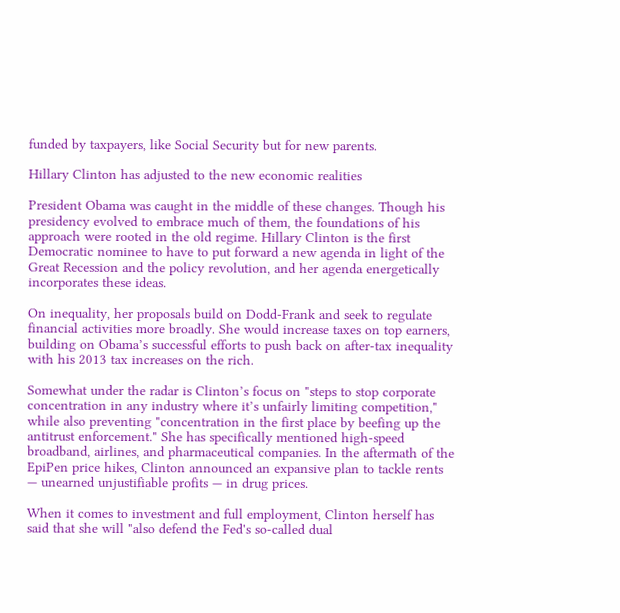funded by taxpayers, like Social Security but for new parents.

Hillary Clinton has adjusted to the new economic realities

President Obama was caught in the middle of these changes. Though his presidency evolved to embrace much of them, the foundations of his approach were rooted in the old regime. Hillary Clinton is the first Democratic nominee to have to put forward a new agenda in light of the Great Recession and the policy revolution, and her agenda energetically incorporates these ideas.

On inequality, her proposals build on Dodd-Frank and seek to regulate financial activities more broadly. She would increase taxes on top earners, building on Obama’s successful efforts to push back on after-tax inequality with his 2013 tax increases on the rich.

Somewhat under the radar is Clinton’s focus on "steps to stop corporate concentration in any industry where it’s unfairly limiting competition," while also preventing "concentration in the first place by beefing up the antitrust enforcement." She has specifically mentioned high-speed broadband, airlines, and pharmaceutical companies. In the aftermath of the EpiPen price hikes, Clinton announced an expansive plan to tackle rents — unearned unjustifiable profits — in drug prices.

When it comes to investment and full employment, Clinton herself has said that she will "also defend the Fed's so-called dual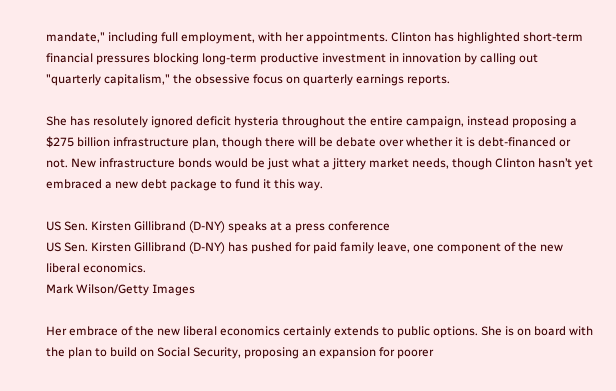mandate," including full employment, with her appointments. Clinton has highlighted short-term financial pressures blocking long-term productive investment in innovation by calling out "quarterly capitalism," the obsessive focus on quarterly earnings reports.

She has resolutely ignored deficit hysteria throughout the entire campaign, instead proposing a $275 billion infrastructure plan, though there will be debate over whether it is debt-financed or not. New infrastructure bonds would be just what a jittery market needs, though Clinton hasn’t yet embraced a new debt package to fund it this way.

US Sen. Kirsten Gillibrand (D-NY) speaks at a press conference
US Sen. Kirsten Gillibrand (D-NY) has pushed for paid family leave, one component of the new liberal economics.
Mark Wilson/Getty Images

Her embrace of the new liberal economics certainly extends to public options. She is on board with the plan to build on Social Security, proposing an expansion for poorer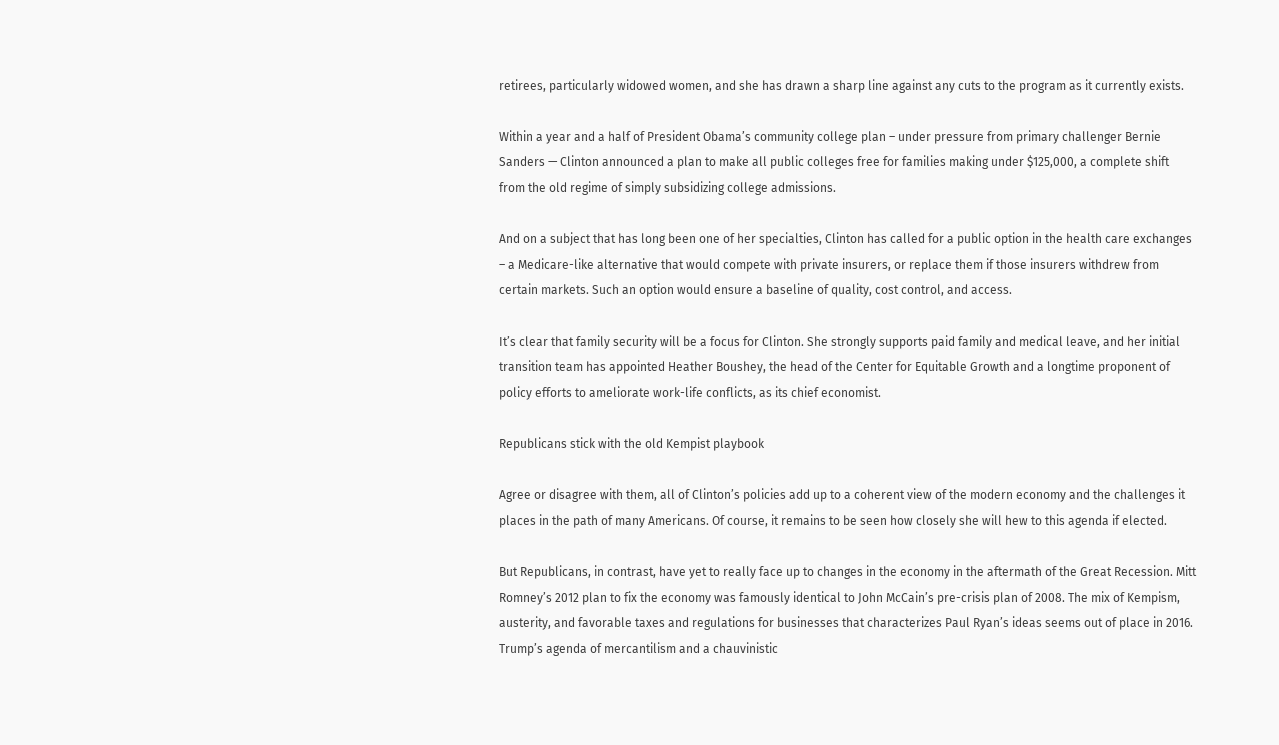retirees, particularly widowed women, and she has drawn a sharp line against any cuts to the program as it currently exists.

Within a year and a half of President Obama’s community college plan – under pressure from primary challenger Bernie Sanders — Clinton announced a plan to make all public colleges free for families making under $125,000, a complete shift from the old regime of simply subsidizing college admissions.

And on a subject that has long been one of her specialties, Clinton has called for a public option in the health care exchanges – a Medicare-like alternative that would compete with private insurers, or replace them if those insurers withdrew from certain markets. Such an option would ensure a baseline of quality, cost control, and access.

It’s clear that family security will be a focus for Clinton. She strongly supports paid family and medical leave, and her initial transition team has appointed Heather Boushey, the head of the Center for Equitable Growth and a longtime proponent of policy efforts to ameliorate work-life conflicts, as its chief economist.

Republicans stick with the old Kempist playbook

Agree or disagree with them, all of Clinton’s policies add up to a coherent view of the modern economy and the challenges it places in the path of many Americans. Of course, it remains to be seen how closely she will hew to this agenda if elected.

But Republicans, in contrast, have yet to really face up to changes in the economy in the aftermath of the Great Recession. Mitt Romney’s 2012 plan to fix the economy was famously identical to John McCain’s pre-crisis plan of 2008. The mix of Kempism, austerity, and favorable taxes and regulations for businesses that characterizes Paul Ryan’s ideas seems out of place in 2016. Trump’s agenda of mercantilism and a chauvinistic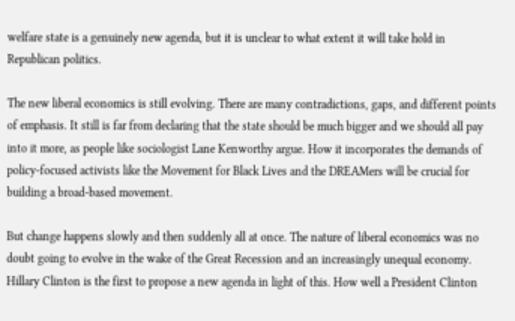welfare state is a genuinely new agenda, but it is unclear to what extent it will take hold in Republican politics.

The new liberal economics is still evolving. There are many contradictions, gaps, and different points of emphasis. It still is far from declaring that the state should be much bigger and we should all pay into it more, as people like sociologist Lane Kenworthy argue. How it incorporates the demands of policy-focused activists like the Movement for Black Lives and the DREAMers will be crucial for building a broad-based movement.

But change happens slowly and then suddenly all at once. The nature of liberal economics was no doubt going to evolve in the wake of the Great Recession and an increasingly unequal economy. Hillary Clinton is the first to propose a new agenda in light of this. How well a President Clinton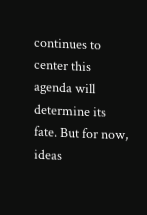continues to center this agenda will determine its fate. But for now, ideas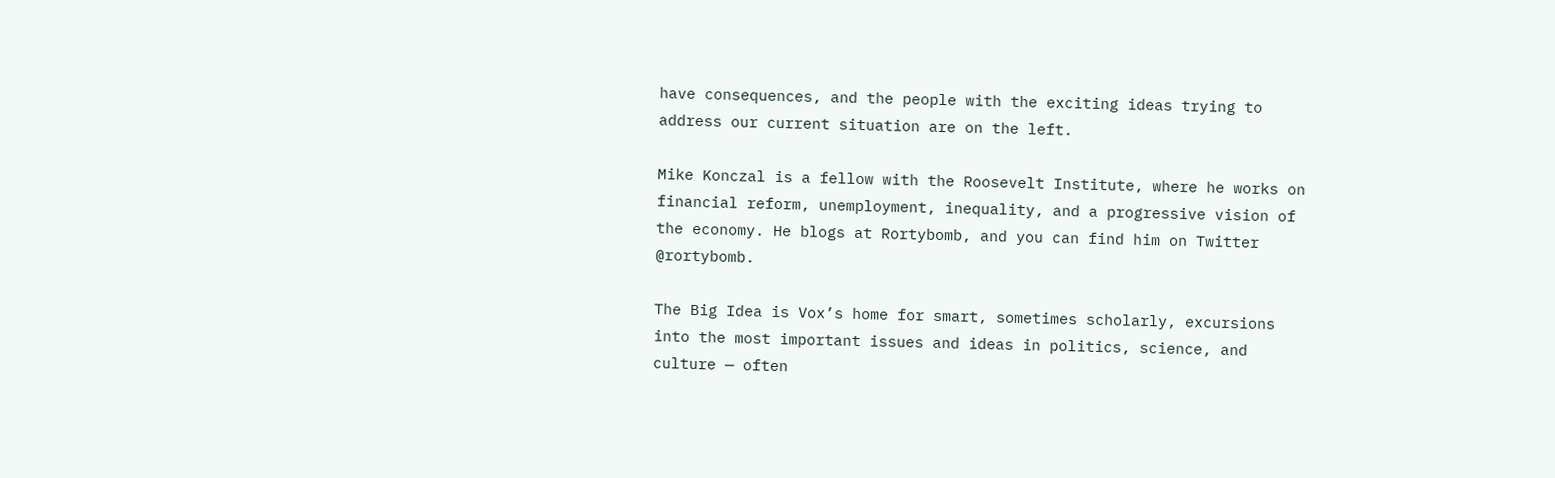have consequences, and the people with the exciting ideas trying to address our current situation are on the left.

Mike Konczal is a fellow with the Roosevelt Institute, where he works on financial reform, unemployment, inequality, and a progressive vision of the economy. He blogs at Rortybomb, and you can find him on Twitter @rortybomb.

The Big Idea is Vox’s home for smart, sometimes scholarly, excursions into the most important issues and ideas in politics, science, and culture — often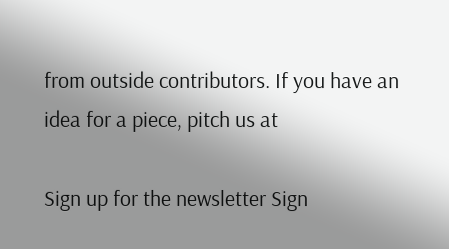from outside contributors. If you have an idea for a piece, pitch us at

Sign up for the newsletter Sign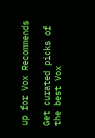up for Vox Recommends

Get curated picks of the best Vox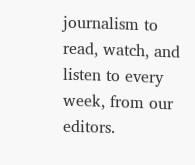journalism to read, watch, and listen to every week, from our editors.